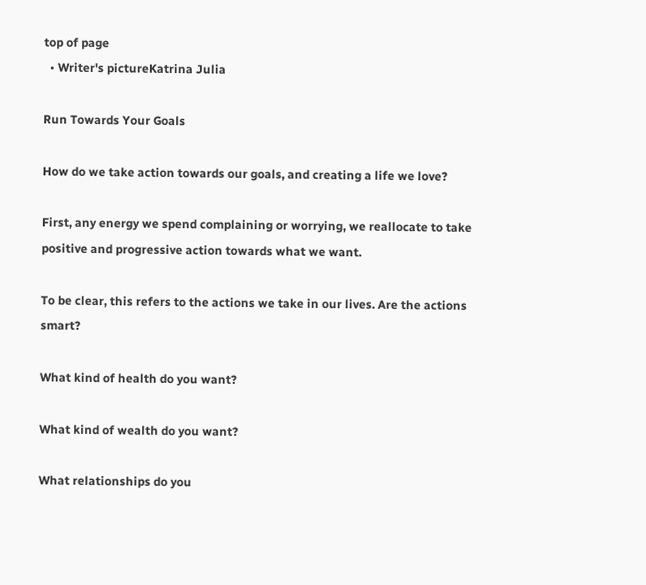top of page
  • Writer's pictureKatrina Julia

Run Towards Your Goals

How do we take action towards our goals, and creating a life we love?

First, any energy we spend complaining or worrying, we reallocate to take positive and progressive action towards what we want.

To be clear, this refers to the actions we take in our lives. Are the actions smart?

What kind of health do you want?

What kind of wealth do you want?

What relationships do you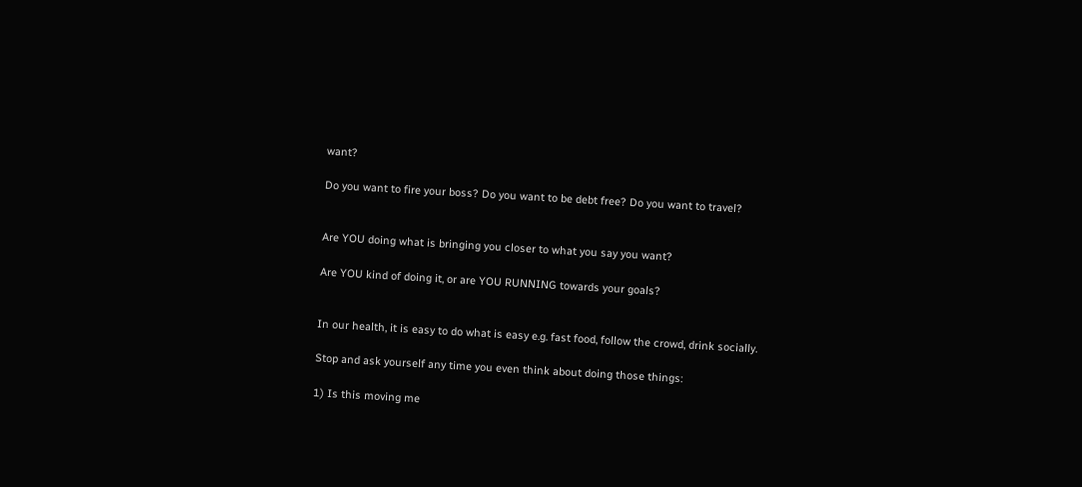want?

Do you want to fire your boss? Do you want to be debt free? Do you want to travel?


Are YOU doing what is bringing you closer to what you say you want?

Are YOU kind of doing it, or are YOU RUNNING towards your goals?


In our health, it is easy to do what is easy e.g. fast food, follow the crowd, drink socially.

Stop and ask yourself any time you even think about doing those things:

1) Is this moving me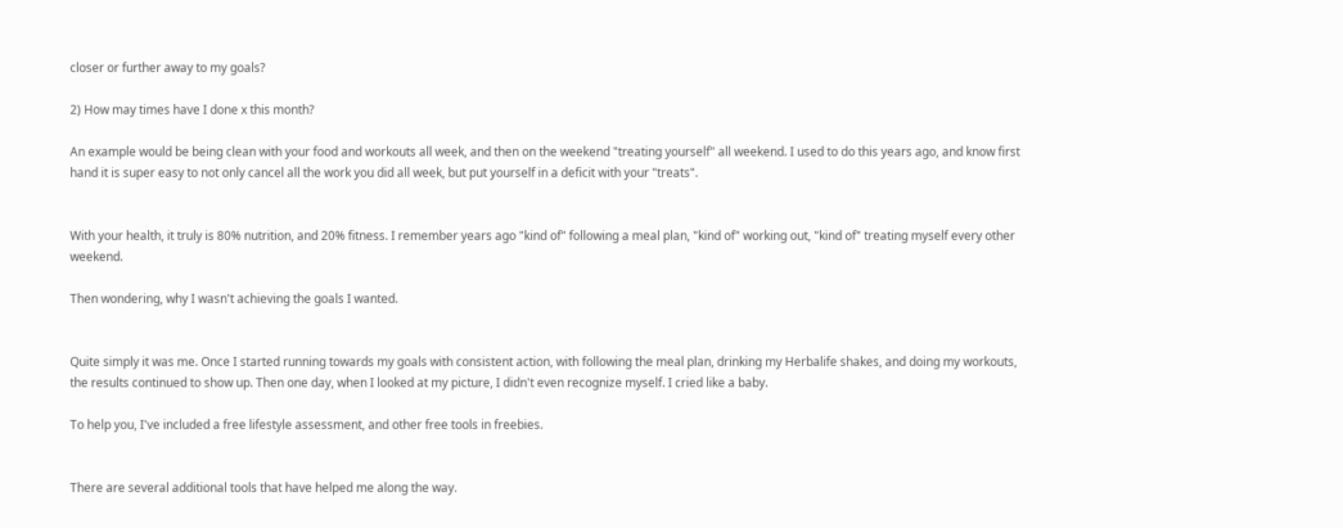closer or further away to my goals?

2) How may times have I done x this month?

An example would be being clean with your food and workouts all week, and then on the weekend "treating yourself" all weekend. I used to do this years ago, and know first hand it is super easy to not only cancel all the work you did all week, but put yourself in a deficit with your "treats".


With your health, it truly is 80% nutrition, and 20% fitness. I remember years ago "kind of" following a meal plan, "kind of" working out, "kind of" treating myself every other weekend.

Then wondering, why I wasn't achieving the goals I wanted.


Quite simply it was me. Once I started running towards my goals with consistent action, with following the meal plan, drinking my Herbalife shakes, and doing my workouts, the results continued to show up. Then one day, when I looked at my picture, I didn't even recognize myself. I cried like a baby.

To help you, I've included a free lifestyle assessment, and other free tools in freebies.


There are several additional tools that have helped me along the way.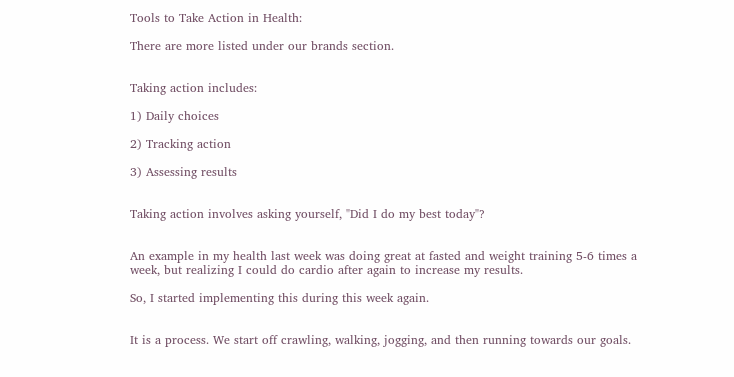Tools to Take Action in Health:

There are more listed under our brands section.


Taking action includes:

1) Daily choices

2) Tracking action

3) Assessing results


Taking action involves asking yourself, "Did I do my best today"?


An example in my health last week was doing great at fasted and weight training 5-6 times a week, but realizing I could do cardio after again to increase my results.

So, I started implementing this during this week again.


It is a process. We start off crawling, walking, jogging, and then running towards our goals.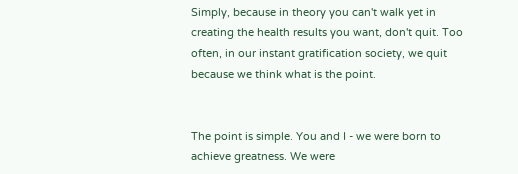Simply, because in theory you can't walk yet in creating the health results you want, don't quit. Too often, in our instant gratification society, we quit because we think what is the point.


The point is simple. You and I - we were born to achieve greatness. We were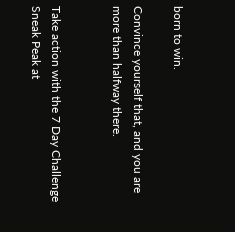born to win.

Convince yourself that, and you are more than halfway there.


Take action with the 7 Day Challenge Sneak Peak at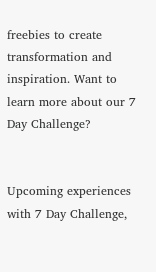freebies to create transformation and inspiration. Want to learn more about our 7 Day Challenge?


Upcoming experiences with 7 Day Challenge,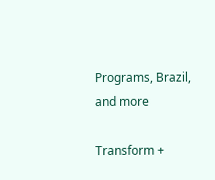Programs, Brazil, and more

Transform +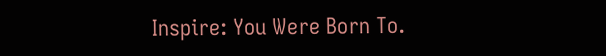Inspire: You Were Born To.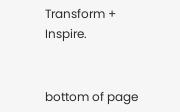Transform + Inspire.


bottom of page